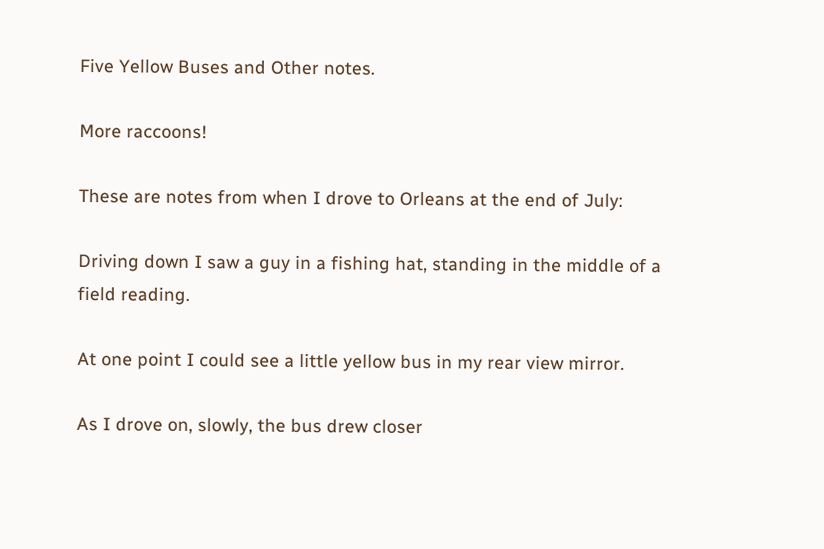Five Yellow Buses and Other notes.

More raccoons!

These are notes from when I drove to Orleans at the end of July:

Driving down I saw a guy in a fishing hat, standing in the middle of a field reading.

At one point I could see a little yellow bus in my rear view mirror.

As I drove on, slowly, the bus drew closer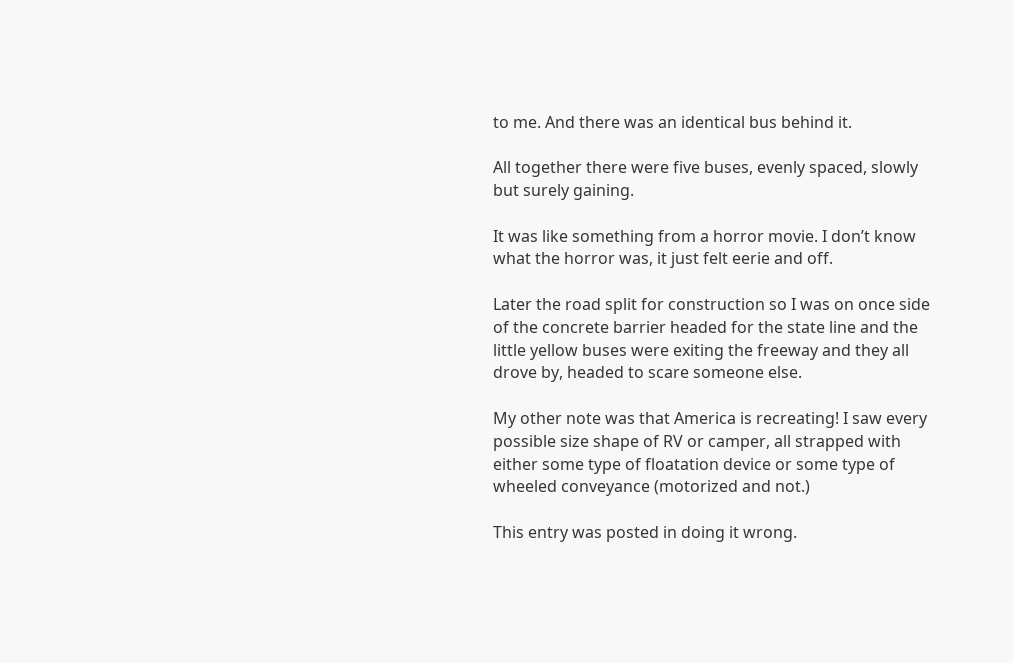to me. And there was an identical bus behind it.

All together there were five buses, evenly spaced, slowly but surely gaining.

It was like something from a horror movie. I don’t know what the horror was, it just felt eerie and off.

Later the road split for construction so I was on once side of the concrete barrier headed for the state line and the little yellow buses were exiting the freeway and they all drove by, headed to scare someone else.

My other note was that America is recreating! I saw every possible size shape of RV or camper, all strapped with either some type of floatation device or some type of wheeled conveyance (motorized and not.)

This entry was posted in doing it wrong.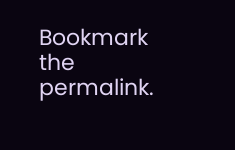Bookmark the permalink.